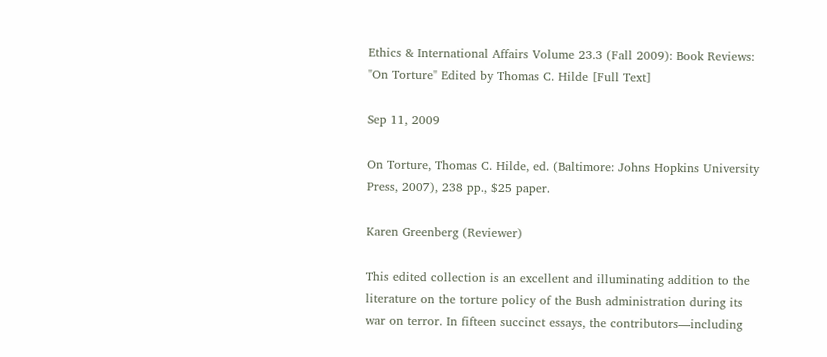Ethics & International Affairs Volume 23.3 (Fall 2009): Book Reviews: "On Torture" Edited by Thomas C. Hilde [Full Text]

Sep 11, 2009

On Torture, Thomas C. Hilde, ed. (Baltimore: Johns Hopkins University Press, 2007), 238 pp., $25 paper.

Karen Greenberg (Reviewer)

This edited collection is an excellent and illuminating addition to the literature on the torture policy of the Bush administration during its war on terror. In fifteen succinct essays, the contributors—including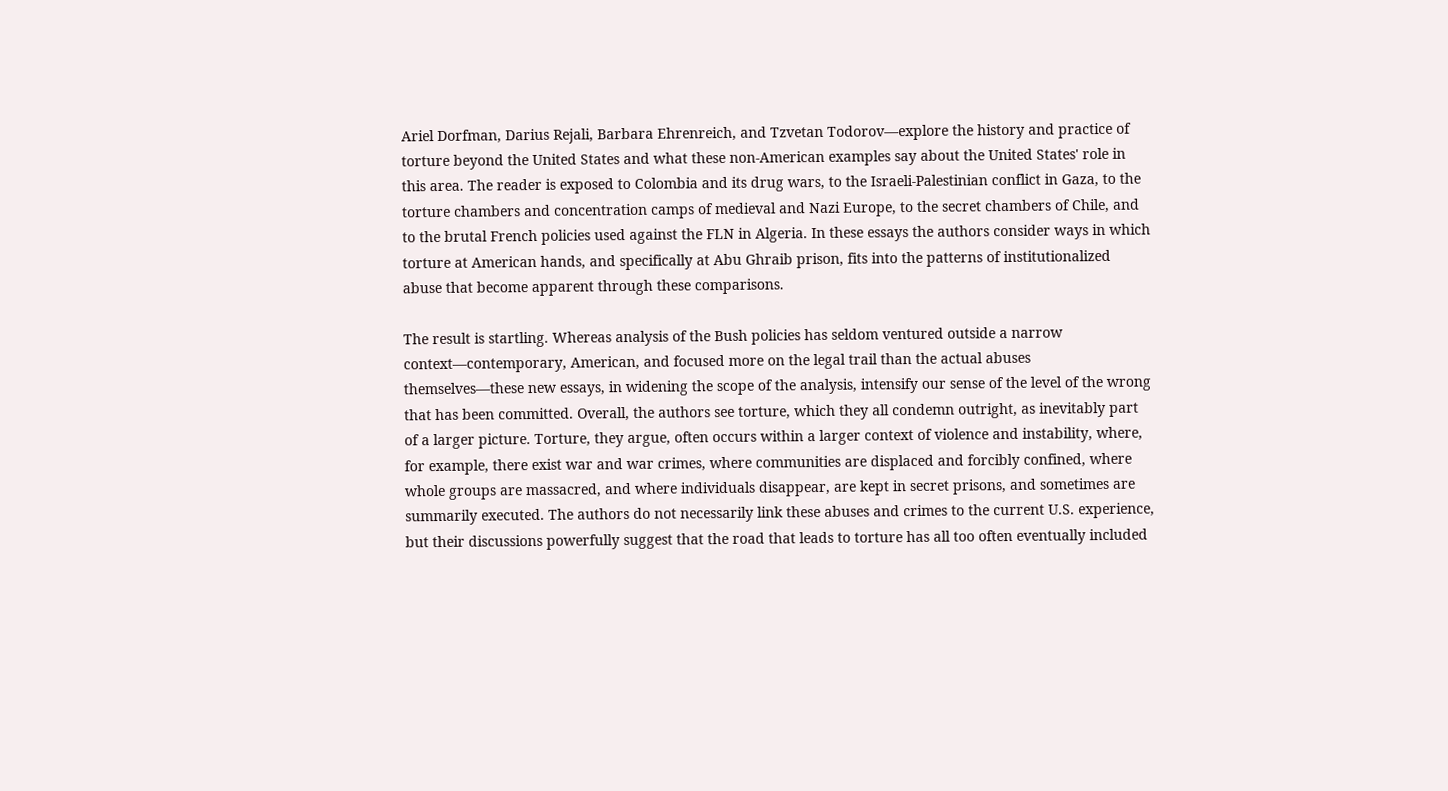Ariel Dorfman, Darius Rejali, Barbara Ehrenreich, and Tzvetan Todorov—explore the history and practice of torture beyond the United States and what these non-American examples say about the United States' role in this area. The reader is exposed to Colombia and its drug wars, to the Israeli-Palestinian conflict in Gaza, to the torture chambers and concentration camps of medieval and Nazi Europe, to the secret chambers of Chile, and to the brutal French policies used against the FLN in Algeria. In these essays the authors consider ways in which torture at American hands, and specifically at Abu Ghraib prison, fits into the patterns of institutionalized abuse that become apparent through these comparisons.

The result is startling. Whereas analysis of the Bush policies has seldom ventured outside a narrow context—contemporary, American, and focused more on the legal trail than the actual abuses themselves—these new essays, in widening the scope of the analysis, intensify our sense of the level of the wrong that has been committed. Overall, the authors see torture, which they all condemn outright, as inevitably part of a larger picture. Torture, they argue, often occurs within a larger context of violence and instability, where, for example, there exist war and war crimes, where communities are displaced and forcibly confined, where whole groups are massacred, and where individuals disappear, are kept in secret prisons, and sometimes are summarily executed. The authors do not necessarily link these abuses and crimes to the current U.S. experience, but their discussions powerfully suggest that the road that leads to torture has all too often eventually included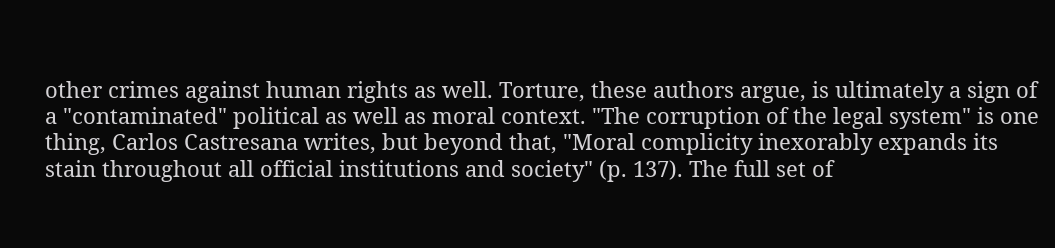other crimes against human rights as well. Torture, these authors argue, is ultimately a sign of a "contaminated" political as well as moral context. "The corruption of the legal system" is one thing, Carlos Castresana writes, but beyond that, "Moral complicity inexorably expands its stain throughout all official institutions and society" (p. 137). The full set of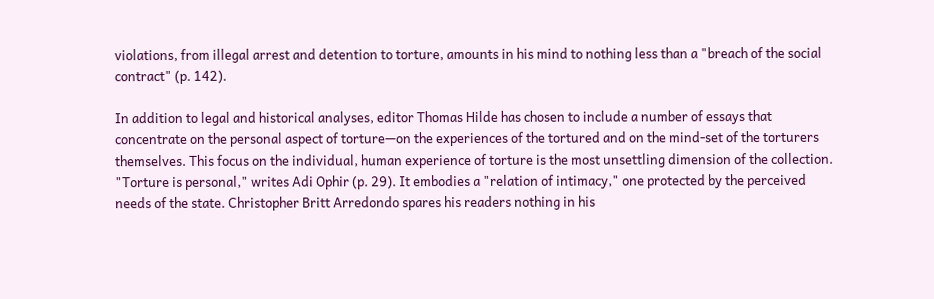violations, from illegal arrest and detention to torture, amounts in his mind to nothing less than a "breach of the social contract" (p. 142).

In addition to legal and historical analyses, editor Thomas Hilde has chosen to include a number of essays that concentrate on the personal aspect of torture—on the experiences of the tortured and on the mind-set of the torturers themselves. This focus on the individual, human experience of torture is the most unsettling dimension of the collection. "Torture is personal," writes Adi Ophir (p. 29). It embodies a "relation of intimacy," one protected by the perceived needs of the state. Christopher Britt Arredondo spares his readers nothing in his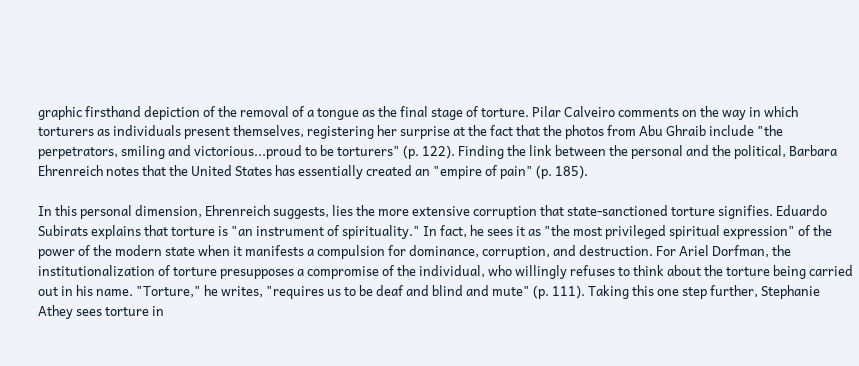graphic firsthand depiction of the removal of a tongue as the final stage of torture. Pilar Calveiro comments on the way in which torturers as individuals present themselves, registering her surprise at the fact that the photos from Abu Ghraib include "the perpetrators, smiling and victorious...proud to be torturers" (p. 122). Finding the link between the personal and the political, Barbara Ehrenreich notes that the United States has essentially created an "empire of pain" (p. 185).

In this personal dimension, Ehrenreich suggests, lies the more extensive corruption that state-sanctioned torture signifies. Eduardo Subirats explains that torture is "an instrument of spirituality." In fact, he sees it as "the most privileged spiritual expression" of the power of the modern state when it manifests a compulsion for dominance, corruption, and destruction. For Ariel Dorfman, the institutionalization of torture presupposes a compromise of the individual, who willingly refuses to think about the torture being carried out in his name. "Torture," he writes, "requires us to be deaf and blind and mute" (p. 111). Taking this one step further, Stephanie Athey sees torture in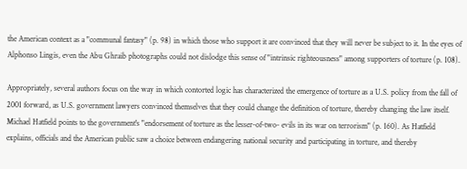the American context as a "communal fantasy" (p. 98) in which those who support it are convinced that they will never be subject to it. In the eyes of Alphonso Lingis, even the Abu Ghraib photographs could not dislodge this sense of "intrinsic righteousness" among supporters of torture (p. 108).

Appropriately, several authors focus on the way in which contorted logic has characterized the emergence of torture as a U.S. policy from the fall of 2001 forward, as U.S. government lawyers convinced themselves that they could change the definition of torture, thereby changing the law itself. Michael Hatfield points to the government's "endorsement of torture as the lesser-of-two- evils in its war on terrorism" (p. 160). As Hatfield explains, officials and the American public saw a choice between endangering national security and participating in torture, and thereby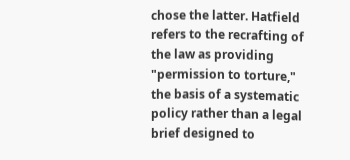chose the latter. Hatfield refers to the recrafting of the law as providing "permission to torture," the basis of a systematic policy rather than a legal brief designed to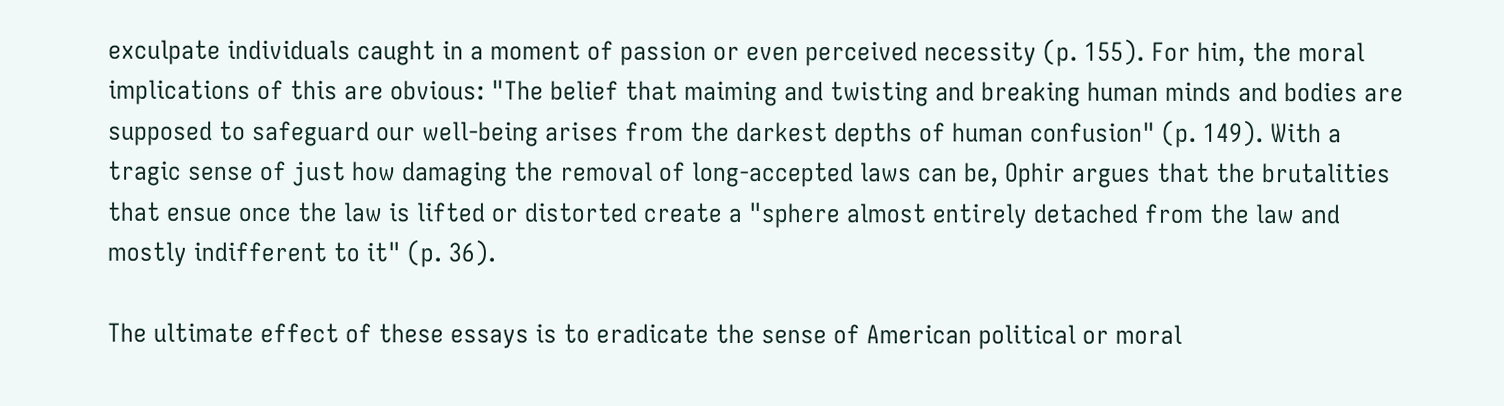exculpate individuals caught in a moment of passion or even perceived necessity (p. 155). For him, the moral implications of this are obvious: "The belief that maiming and twisting and breaking human minds and bodies are supposed to safeguard our well-being arises from the darkest depths of human confusion" (p. 149). With a tragic sense of just how damaging the removal of long-accepted laws can be, Ophir argues that the brutalities that ensue once the law is lifted or distorted create a "sphere almost entirely detached from the law and mostly indifferent to it" (p. 36).

The ultimate effect of these essays is to eradicate the sense of American political or moral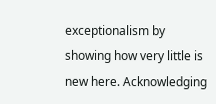exceptionalism by showing how very little is new here. Acknowledging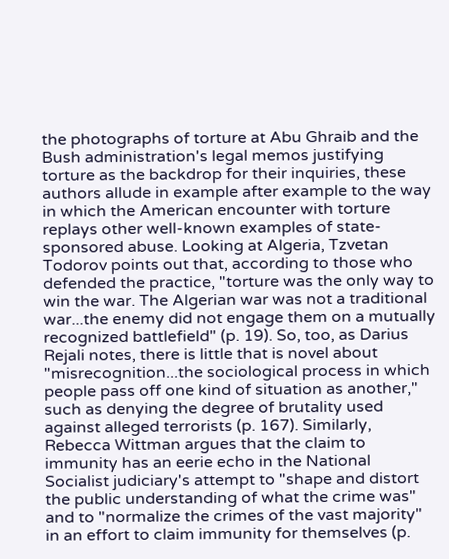the photographs of torture at Abu Ghraib and the Bush administration's legal memos justifying torture as the backdrop for their inquiries, these authors allude in example after example to the way in which the American encounter with torture replays other well-known examples of state-sponsored abuse. Looking at Algeria, Tzvetan Todorov points out that, according to those who defended the practice, "torture was the only way to win the war. The Algerian war was not a traditional war...the enemy did not engage them on a mutually recognized battlefield" (p. 19). So, too, as Darius Rejali notes, there is little that is novel about "misrecognition...the sociological process in which people pass off one kind of situation as another," such as denying the degree of brutality used against alleged terrorists (p. 167). Similarly, Rebecca Wittman argues that the claim to immunity has an eerie echo in the National Socialist judiciary's attempt to "shape and distort the public understanding of what the crime was" and to "normalize the crimes of the vast majority" in an effort to claim immunity for themselves (p.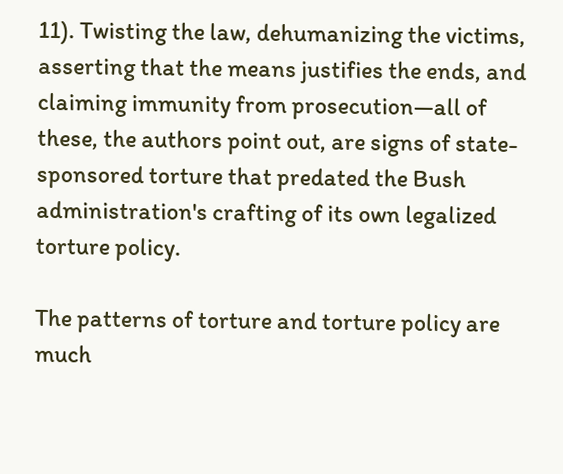11). Twisting the law, dehumanizing the victims, asserting that the means justifies the ends, and claiming immunity from prosecution—all of these, the authors point out, are signs of state-sponsored torture that predated the Bush administration's crafting of its own legalized torture policy.

The patterns of torture and torture policy are much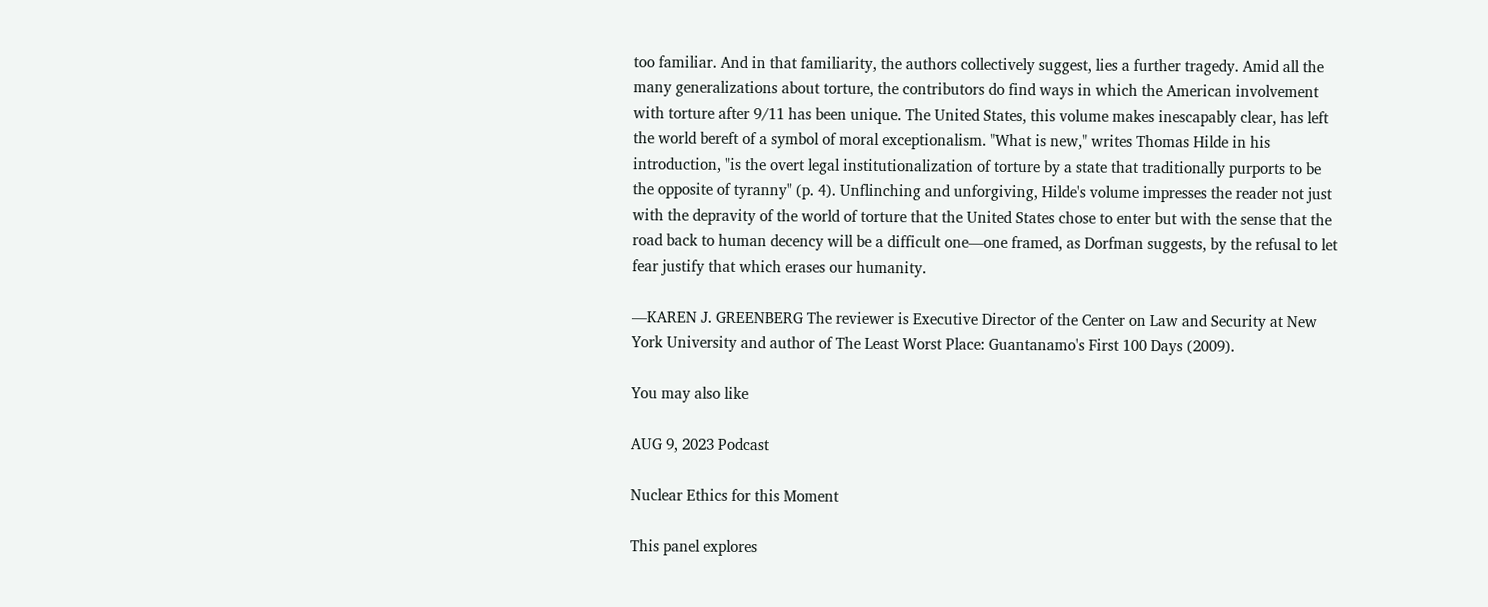too familiar. And in that familiarity, the authors collectively suggest, lies a further tragedy. Amid all the many generalizations about torture, the contributors do find ways in which the American involvement with torture after 9/11 has been unique. The United States, this volume makes inescapably clear, has left the world bereft of a symbol of moral exceptionalism. "What is new," writes Thomas Hilde in his introduction, "is the overt legal institutionalization of torture by a state that traditionally purports to be the opposite of tyranny" (p. 4). Unflinching and unforgiving, Hilde's volume impresses the reader not just with the depravity of the world of torture that the United States chose to enter but with the sense that the road back to human decency will be a difficult one—one framed, as Dorfman suggests, by the refusal to let fear justify that which erases our humanity.

—KAREN J. GREENBERG The reviewer is Executive Director of the Center on Law and Security at New York University and author of The Least Worst Place: Guantanamo's First 100 Days (2009).

You may also like

AUG 9, 2023 Podcast

Nuclear Ethics for this Moment

This panel explores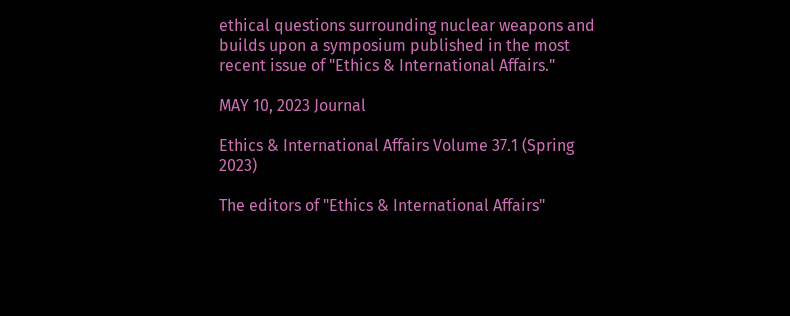ethical questions surrounding nuclear weapons and builds upon a symposium published in the most recent issue of "Ethics & International Affairs."

MAY 10, 2023 Journal

Ethics & International Affairs Volume 37.1 (Spring 2023)

The editors of "Ethics & International Affairs"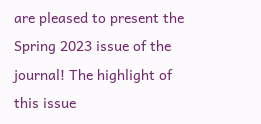are pleased to present the Spring 2023 issue of the journal! The highlight of this issue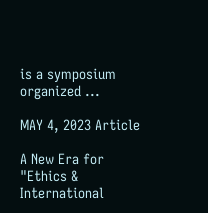is a symposium organized ...

MAY 4, 2023 Article

A New Era for "Ethics & International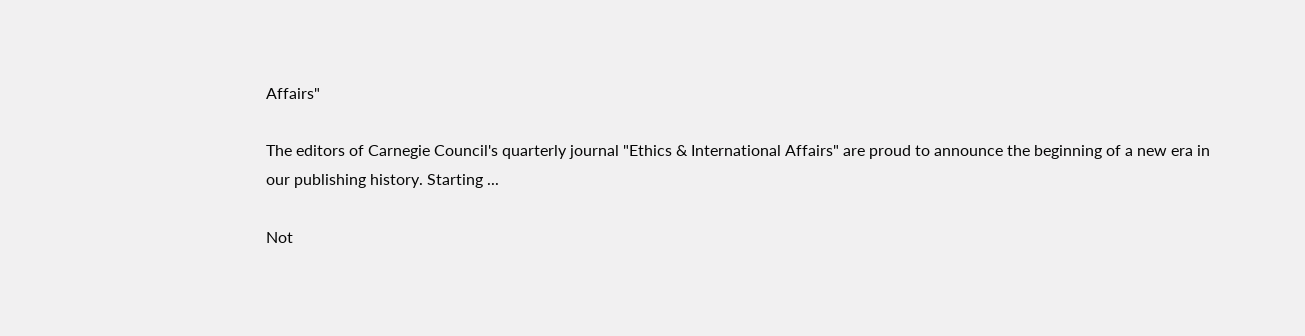Affairs"

The editors of Carnegie Council's quarterly journal "Ethics & International Affairs" are proud to announce the beginning of a new era in our publishing history. Starting ...

Not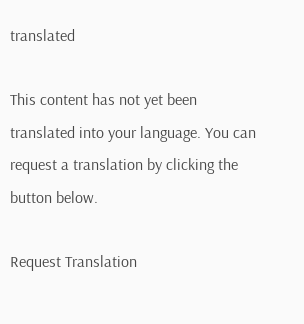translated

This content has not yet been translated into your language. You can request a translation by clicking the button below.

Request Translation